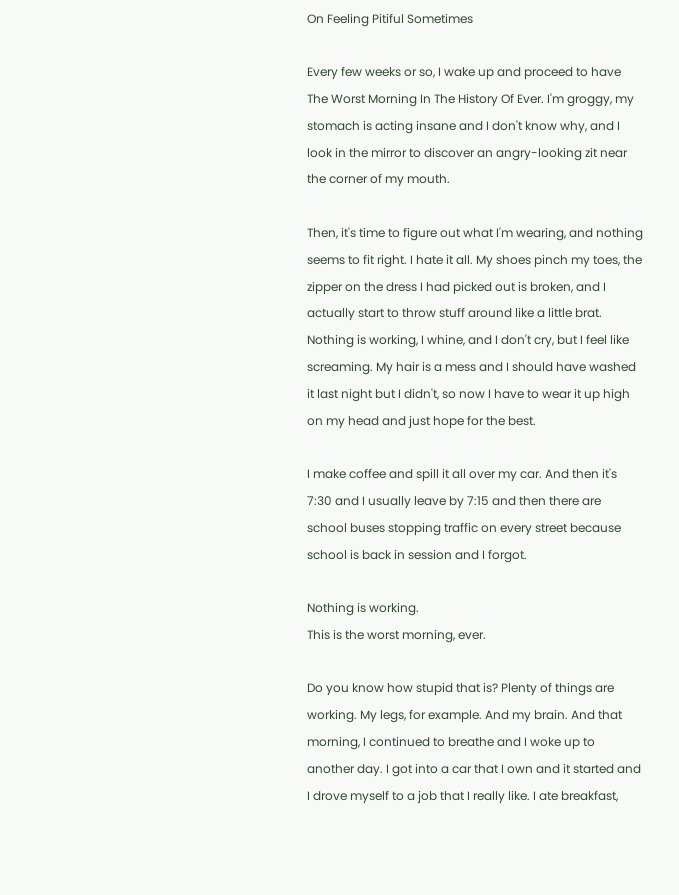On Feeling Pitiful Sometimes

Every few weeks or so, I wake up and proceed to have The Worst Morning In The History Of Ever. I'm groggy, my stomach is acting insane and I don't know why, and I look in the mirror to discover an angry-looking zit near the corner of my mouth.

Then, it's time to figure out what I'm wearing, and nothing seems to fit right. I hate it all. My shoes pinch my toes, the zipper on the dress I had picked out is broken, and I actually start to throw stuff around like a little brat. Nothing is working, I whine, and I don't cry, but I feel like screaming. My hair is a mess and I should have washed it last night but I didn't, so now I have to wear it up high on my head and just hope for the best.

I make coffee and spill it all over my car. And then it's 7:30 and I usually leave by 7:15 and then there are school buses stopping traffic on every street because school is back in session and I forgot.

Nothing is working.
This is the worst morning, ever.

Do you know how stupid that is? Plenty of things are working. My legs, for example. And my brain. And that morning, I continued to breathe and I woke up to another day. I got into a car that I own and it started and I drove myself to a job that I really like. I ate breakfast,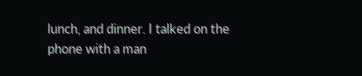lunch, and dinner. I talked on the phone with a man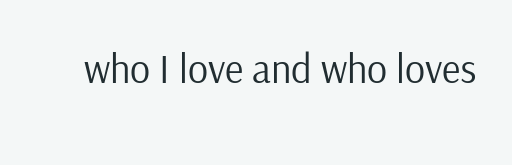who I love and who loves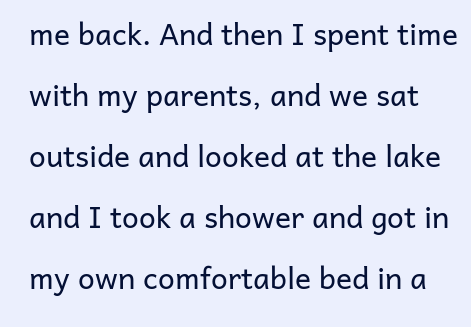me back. And then I spent time with my parents, and we sat outside and looked at the lake and I took a shower and got in my own comfortable bed in a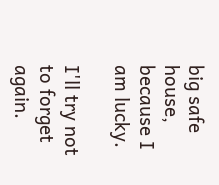big safe house, because I am lucky.

I'll try not to forget again.